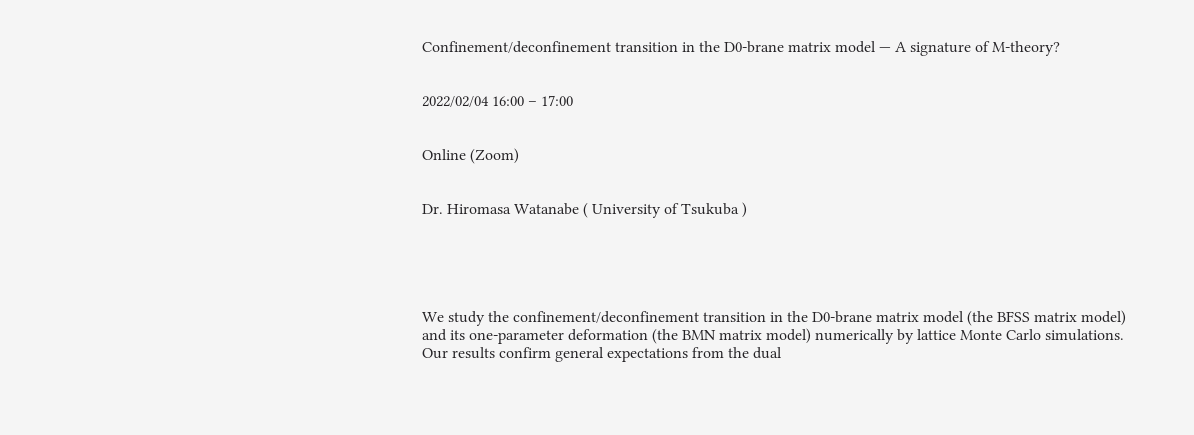Confinement/deconfinement transition in the D0-brane matrix model — A signature of M-theory?


2022/02/04 16:00 – 17:00


Online (Zoom)


Dr. Hiromasa Watanabe ( University of Tsukuba )





We study the confinement/deconfinement transition in the D0-brane matrix model (the BFSS matrix model) and its one-parameter deformation (the BMN matrix model) numerically by lattice Monte Carlo simulations. Our results confirm general expectations from the dual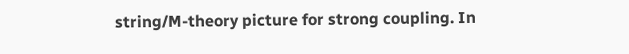string/M-theory picture for strong coupling. In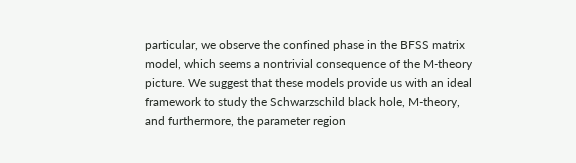particular, we observe the confined phase in the BFSS matrix model, which seems a nontrivial consequence of the M-theory picture. We suggest that these models provide us with an ideal framework to study the Schwarzschild black hole, M-theory, and furthermore, the parameter region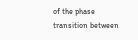of the phase transition between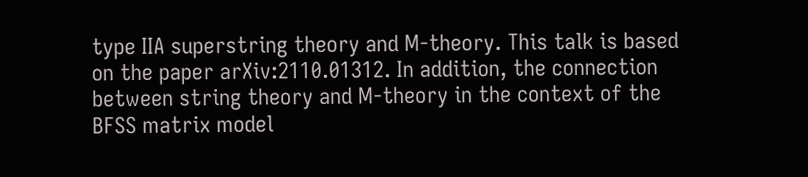type IIA superstring theory and M-theory. This talk is based on the paper arXiv:2110.01312. In addition, the connection between string theory and M-theory in the context of the BFSS matrix model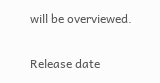will be overviewed.

Release date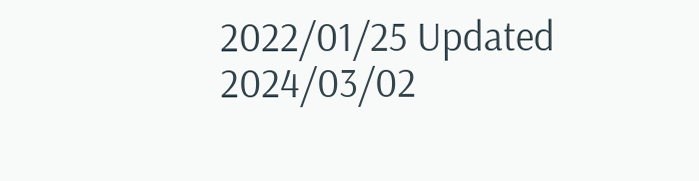2022/01/25 Updated 2024/03/02